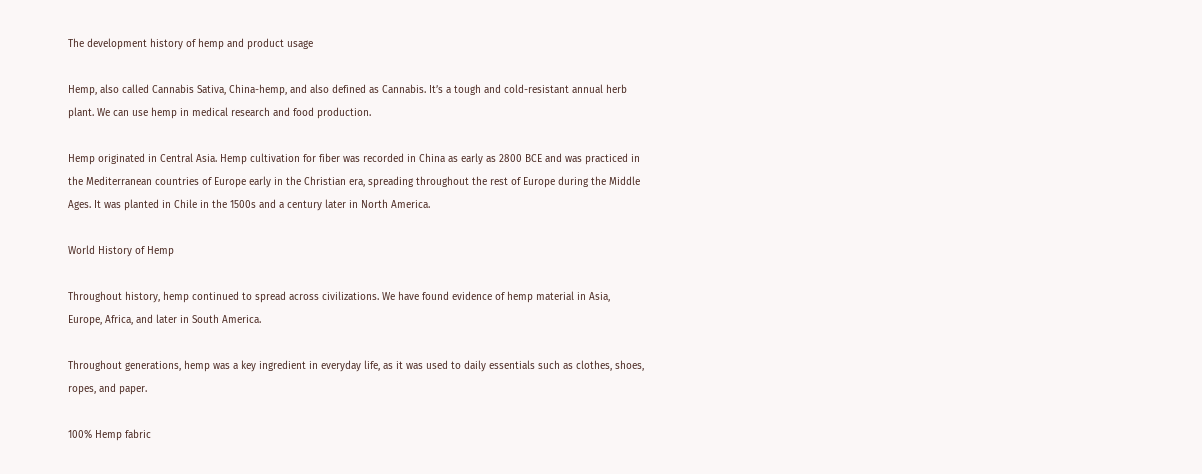The development history of hemp and product usage

Hemp, also called Cannabis Sativa, China-hemp, and also defined as Cannabis. It’s a tough and cold-resistant annual herb plant. We can use hemp in medical research and food production.

Hemp originated in Central Asia. Hemp cultivation for fiber was recorded in China as early as 2800 BCE and was practiced in the Mediterranean countries of Europe early in the Christian era, spreading throughout the rest of Europe during the Middle Ages. It was planted in Chile in the 1500s and a century later in North America.

World History of Hemp

Throughout history, hemp continued to spread across civilizations. We have found evidence of hemp material in Asia, Europe, Africa, and later in South America.

Throughout generations, hemp was a key ingredient in everyday life, as it was used to daily essentials such as clothes, shoes, ropes, and paper.

100% Hemp fabric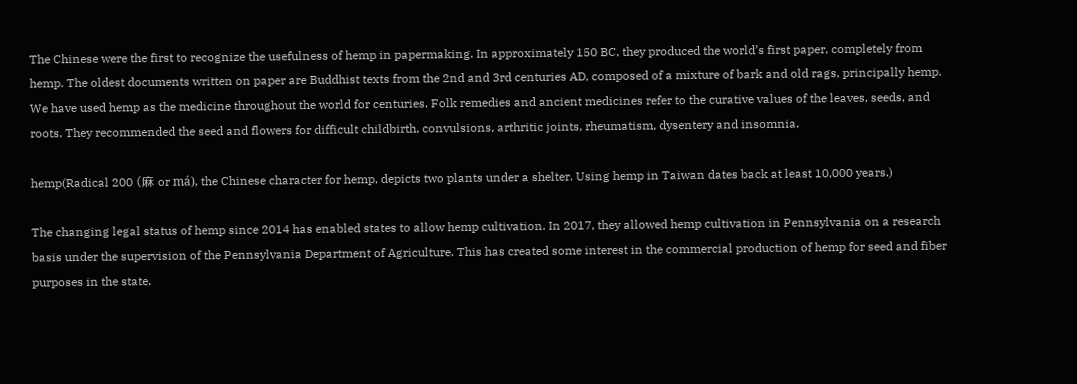The Chinese were the first to recognize the usefulness of hemp in papermaking. In approximately 150 BC, they produced the world’s first paper, completely from hemp. The oldest documents written on paper are Buddhist texts from the 2nd and 3rd centuries AD, composed of a mixture of bark and old rags, principally hemp. We have used hemp as the medicine throughout the world for centuries. Folk remedies and ancient medicines refer to the curative values of the leaves, seeds, and roots. They recommended the seed and flowers for difficult childbirth, convulsions, arthritic joints, rheumatism, dysentery and insomnia.

hemp(Radical 200 (麻 or má), the Chinese character for hemp, depicts two plants under a shelter. Using hemp in Taiwan dates back at least 10,000 years.)

The changing legal status of hemp since 2014 has enabled states to allow hemp cultivation. In 2017, they allowed hemp cultivation in Pennsylvania on a research basis under the supervision of the Pennsylvania Department of Agriculture. This has created some interest in the commercial production of hemp for seed and fiber purposes in the state.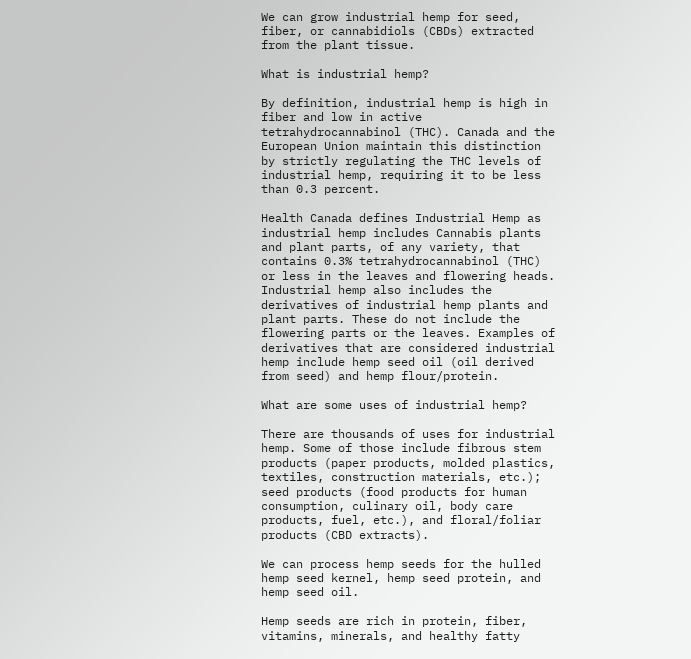We can grow industrial hemp for seed, fiber, or cannabidiols (CBDs) extracted from the plant tissue.

What is industrial hemp?

By definition, industrial hemp is high in fiber and low in active tetrahydrocannabinol (THC). Canada and the European Union maintain this distinction by strictly regulating the THC levels of industrial hemp, requiring it to be less than 0.3 percent.

Health Canada defines Industrial Hemp as industrial hemp includes Cannabis plants and plant parts, of any variety, that contains 0.3% tetrahydrocannabinol (THC) or less in the leaves and flowering heads. Industrial hemp also includes the derivatives of industrial hemp plants and plant parts. These do not include the flowering parts or the leaves. Examples of derivatives that are considered industrial hemp include hemp seed oil (oil derived from seed) and hemp flour/protein.

What are some uses of industrial hemp?

There are thousands of uses for industrial hemp. Some of those include fibrous stem products (paper products, molded plastics, textiles, construction materials, etc.); seed products (food products for human consumption, culinary oil, body care products, fuel, etc.), and floral/foliar products (CBD extracts).

We can process hemp seeds for the hulled hemp seed kernel, hemp seed protein, and hemp seed oil.

Hemp seeds are rich in protein, fiber, vitamins, minerals, and healthy fatty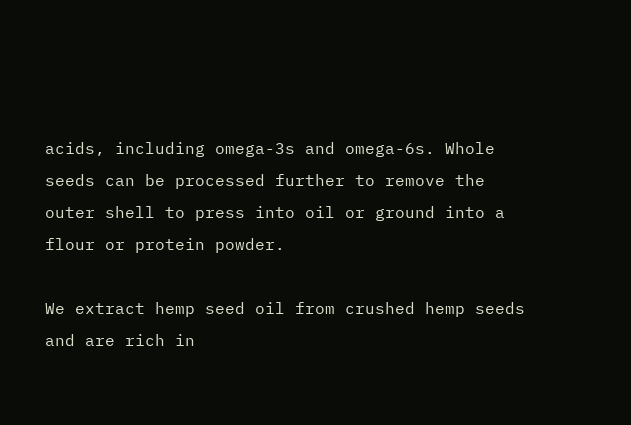acids, including omega-3s and omega-6s. Whole seeds can be processed further to remove the outer shell to press into oil or ground into a flour or protein powder.

We extract hemp seed oil from crushed hemp seeds and are rich in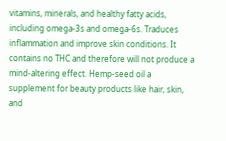vitamins, minerals, and healthy fatty acids, including omega-3s and omega-6s. Traduces inflammation and improve skin conditions. It contains no THC and therefore will not produce a mind-altering effect. Hemp-seed oil a supplement for beauty products like hair, skin, and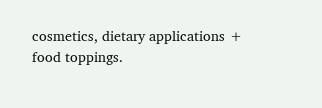cosmetics, dietary applications + food toppings.